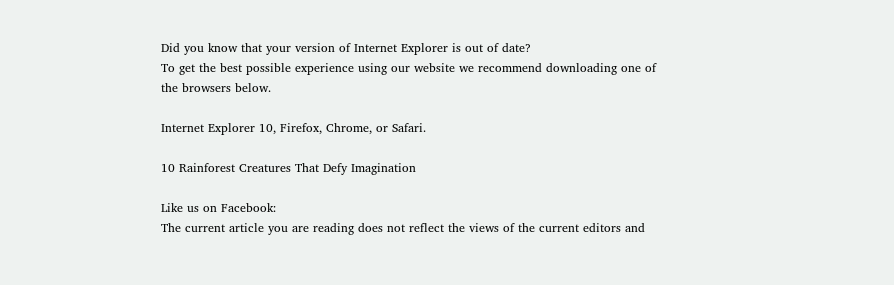Did you know that your version of Internet Explorer is out of date?
To get the best possible experience using our website we recommend downloading one of the browsers below.

Internet Explorer 10, Firefox, Chrome, or Safari.

10 Rainforest Creatures That Defy Imagination

Like us on Facebook:
The current article you are reading does not reflect the views of the current editors and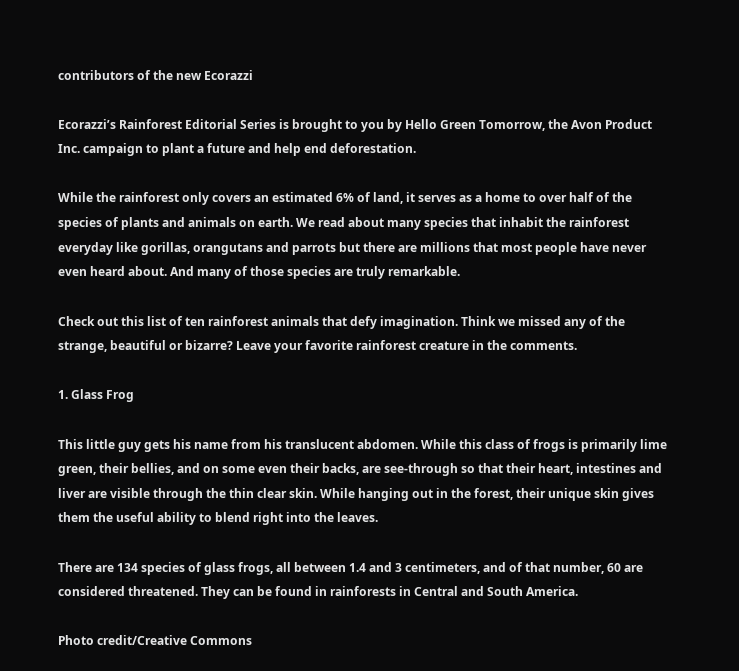contributors of the new Ecorazzi

Ecorazzi’s Rainforest Editorial Series is brought to you by Hello Green Tomorrow, the Avon Product Inc. campaign to plant a future and help end deforestation.

While the rainforest only covers an estimated 6% of land, it serves as a home to over half of the species of plants and animals on earth. We read about many species that inhabit the rainforest everyday like gorillas, orangutans and parrots but there are millions that most people have never even heard about. And many of those species are truly remarkable.

Check out this list of ten rainforest animals that defy imagination. Think we missed any of the strange, beautiful or bizarre? Leave your favorite rainforest creature in the comments.

1. Glass Frog

This little guy gets his name from his translucent abdomen. While this class of frogs is primarily lime green, their bellies, and on some even their backs, are see-through so that their heart, intestines and liver are visible through the thin clear skin. While hanging out in the forest, their unique skin gives them the useful ability to blend right into the leaves.

There are 134 species of glass frogs, all between 1.4 and 3 centimeters, and of that number, 60 are considered threatened. They can be found in rainforests in Central and South America.

Photo credit/Creative Commons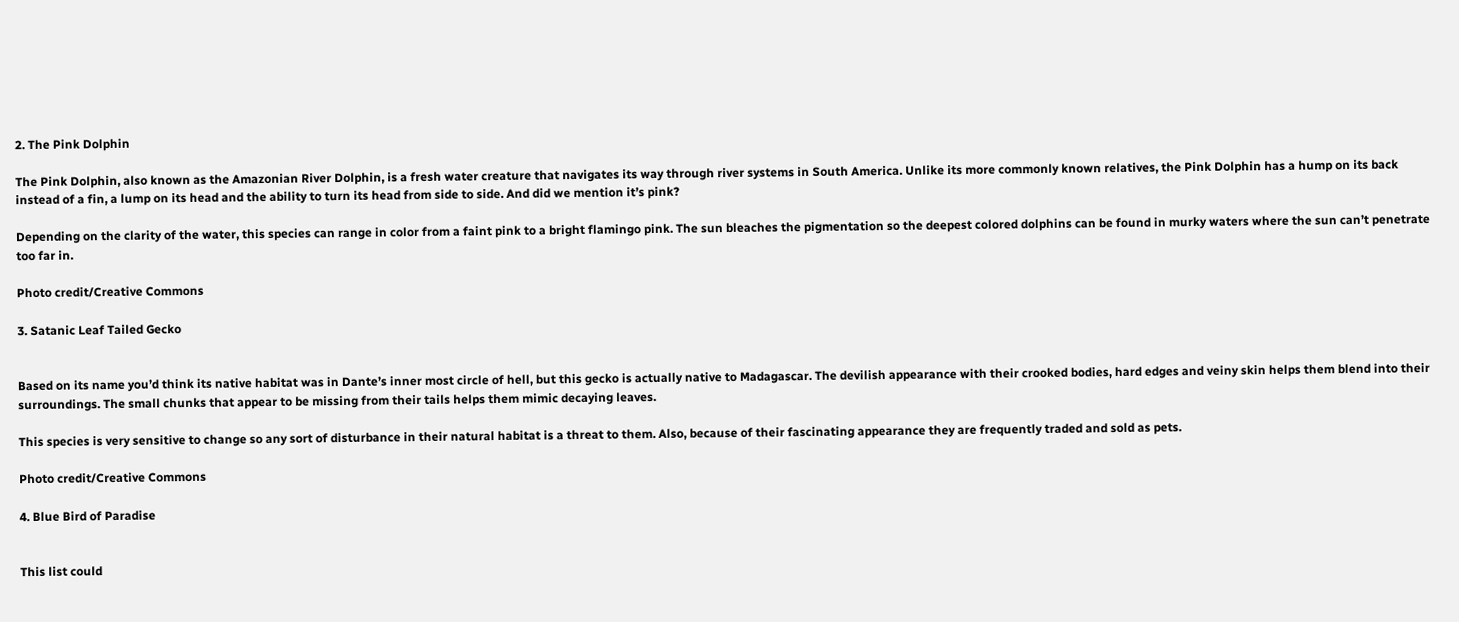2. The Pink Dolphin

The Pink Dolphin, also known as the Amazonian River Dolphin, is a fresh water creature that navigates its way through river systems in South America. Unlike its more commonly known relatives, the Pink Dolphin has a hump on its back instead of a fin, a lump on its head and the ability to turn its head from side to side. And did we mention it’s pink?

Depending on the clarity of the water, this species can range in color from a faint pink to a bright flamingo pink. The sun bleaches the pigmentation so the deepest colored dolphins can be found in murky waters where the sun can’t penetrate too far in.

Photo credit/Creative Commons

3. Satanic Leaf Tailed Gecko


Based on its name you’d think its native habitat was in Dante’s inner most circle of hell, but this gecko is actually native to Madagascar. The devilish appearance with their crooked bodies, hard edges and veiny skin helps them blend into their surroundings. The small chunks that appear to be missing from their tails helps them mimic decaying leaves.

This species is very sensitive to change so any sort of disturbance in their natural habitat is a threat to them. Also, because of their fascinating appearance they are frequently traded and sold as pets.

Photo credit/Creative Commons

4. Blue Bird of Paradise


This list could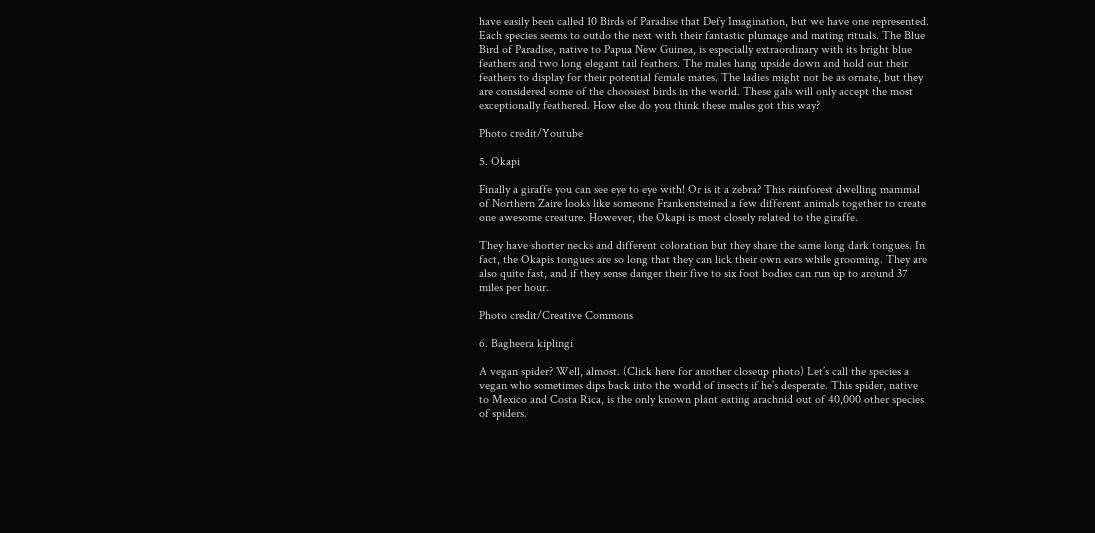have easily been called 10 Birds of Paradise that Defy Imagination, but we have one represented. Each species seems to outdo the next with their fantastic plumage and mating rituals. The Blue Bird of Paradise, native to Papua New Guinea, is especially extraordinary with its bright blue feathers and two long elegant tail feathers. The males hang upside down and hold out their feathers to display for their potential female mates. The ladies might not be as ornate, but they are considered some of the choosiest birds in the world. These gals will only accept the most exceptionally feathered. How else do you think these males got this way?

Photo credit/Youtube

5. Okapi

Finally a giraffe you can see eye to eye with! Or is it a zebra? This rainforest dwelling mammal of Northern Zaire looks like someone Frankensteined a few different animals together to create one awesome creature. However, the Okapi is most closely related to the giraffe.

They have shorter necks and different coloration but they share the same long dark tongues. In fact, the Okapis tongues are so long that they can lick their own ears while grooming. They are also quite fast, and if they sense danger their five to six foot bodies can run up to around 37 miles per hour.

Photo credit/Creative Commons

6. Bagheera kiplingi

A vegan spider? Well, almost. (Click here for another closeup photo) Let’s call the species a vegan who sometimes dips back into the world of insects if he’s desperate. This spider, native to Mexico and Costa Rica, is the only known plant eating arachnid out of 40,000 other species of spiders.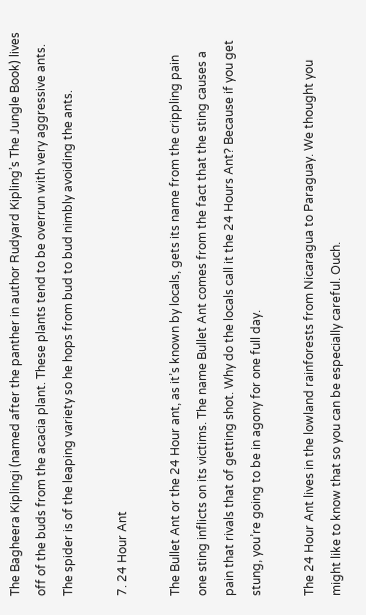The Bagheera Kiplingi (named after the panther in author Rudyard Kipling’s The Jungle Book) lives off of the buds from the acacia plant. These plants tend to be overrun with very aggressive ants. The spider is of the leaping variety so he hops from bud to bud nimbly avoiding the ants.

7. 24 Hour Ant

The Bullet Ant or the 24 Hour ant, as it’s known by locals, gets its name from the crippling pain one sting inflicts on its victims. The name Bullet Ant comes from the fact that the sting causes a pain that rivals that of getting shot. Why do the locals call it the 24 Hours Ant? Because if you get stung, you’re going to be in agony for one full day.

The 24 Hour Ant lives in the lowland rainforests from Nicaragua to Paraguay. We thought you might like to know that so you can be especially careful. Ouch.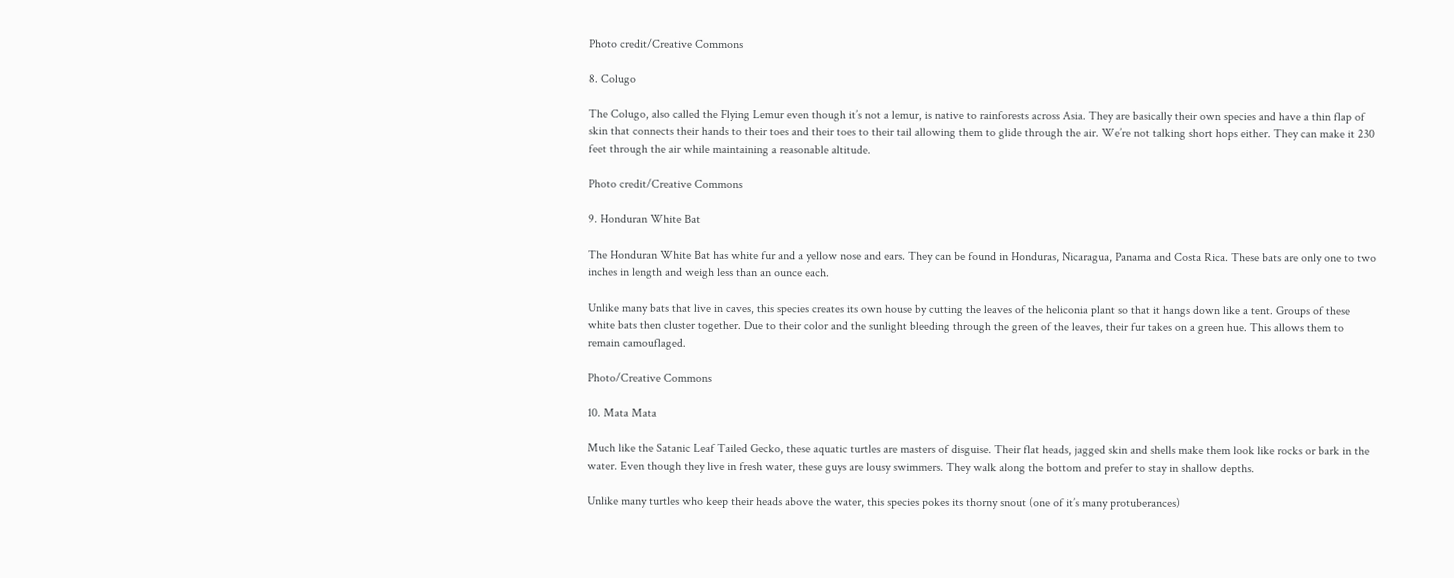Photo credit/Creative Commons

8. Colugo

The Colugo, also called the Flying Lemur even though it’s not a lemur, is native to rainforests across Asia. They are basically their own species and have a thin flap of skin that connects their hands to their toes and their toes to their tail allowing them to glide through the air. We’re not talking short hops either. They can make it 230 feet through the air while maintaining a reasonable altitude.

Photo credit/Creative Commons

9. Honduran White Bat

The Honduran White Bat has white fur and a yellow nose and ears. They can be found in Honduras, Nicaragua, Panama and Costa Rica. These bats are only one to two inches in length and weigh less than an ounce each.

Unlike many bats that live in caves, this species creates its own house by cutting the leaves of the heliconia plant so that it hangs down like a tent. Groups of these white bats then cluster together. Due to their color and the sunlight bleeding through the green of the leaves, their fur takes on a green hue. This allows them to remain camouflaged.

Photo/Creative Commons

10. Mata Mata

Much like the Satanic Leaf Tailed Gecko, these aquatic turtles are masters of disguise. Their flat heads, jagged skin and shells make them look like rocks or bark in the water. Even though they live in fresh water, these guys are lousy swimmers. They walk along the bottom and prefer to stay in shallow depths.

Unlike many turtles who keep their heads above the water, this species pokes its thorny snout (one of it’s many protuberances)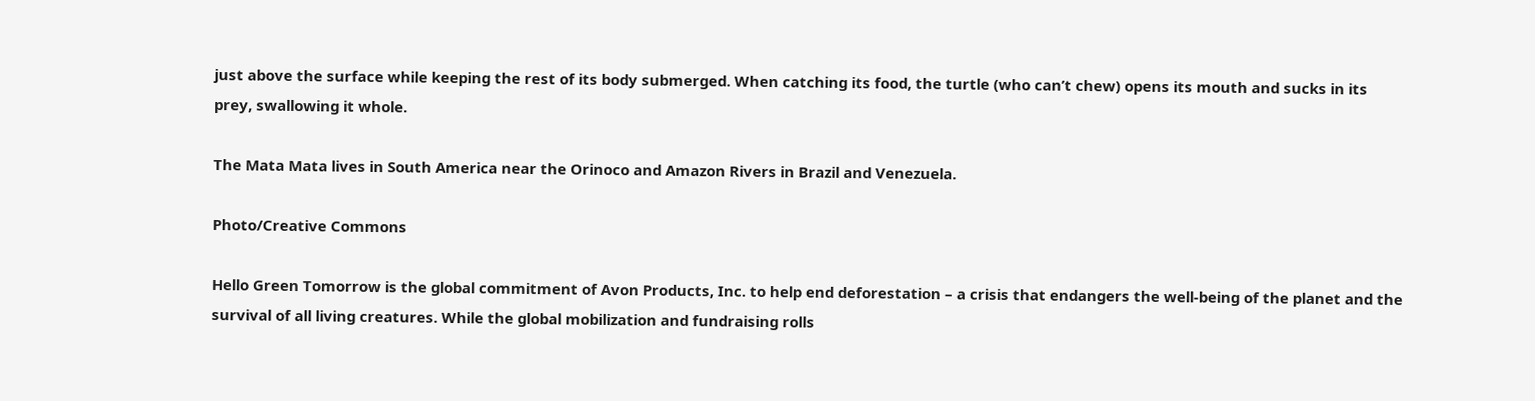just above the surface while keeping the rest of its body submerged. When catching its food, the turtle (who can’t chew) opens its mouth and sucks in its prey, swallowing it whole.

The Mata Mata lives in South America near the Orinoco and Amazon Rivers in Brazil and Venezuela.

Photo/Creative Commons

Hello Green Tomorrow is the global commitment of Avon Products, Inc. to help end deforestation – a crisis that endangers the well-being of the planet and the survival of all living creatures. While the global mobilization and fundraising rolls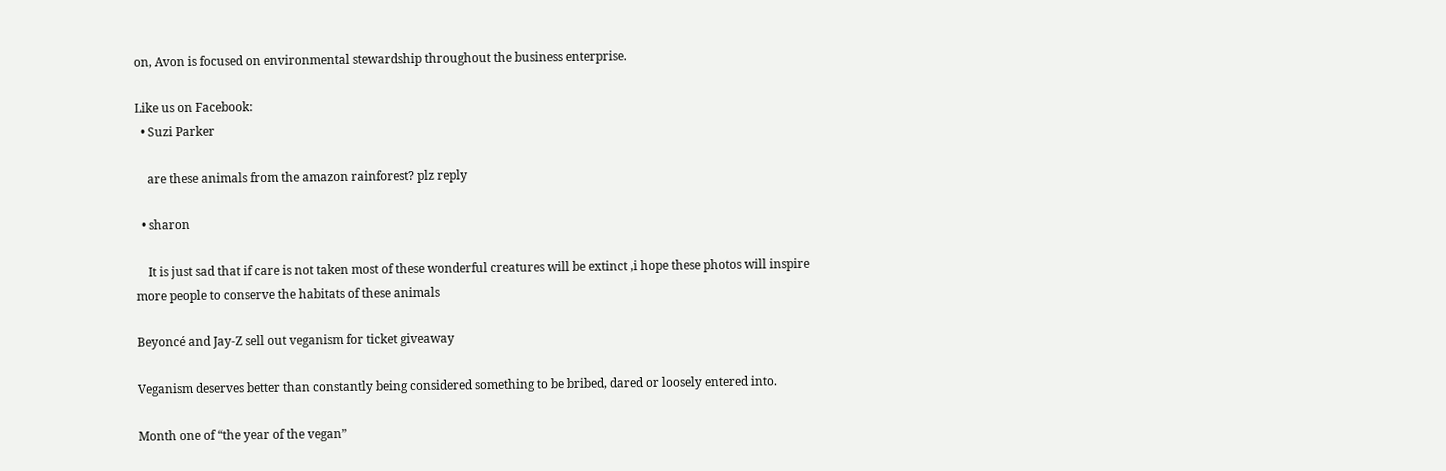on, Avon is focused on environmental stewardship throughout the business enterprise.

Like us on Facebook:
  • Suzi Parker

    are these animals from the amazon rainforest? plz reply

  • sharon

    It is just sad that if care is not taken most of these wonderful creatures will be extinct ,i hope these photos will inspire more people to conserve the habitats of these animals

Beyoncé and Jay-Z sell out veganism for ticket giveaway

Veganism deserves better than constantly being considered something to be bribed, dared or loosely entered into.

Month one of “the year of the vegan”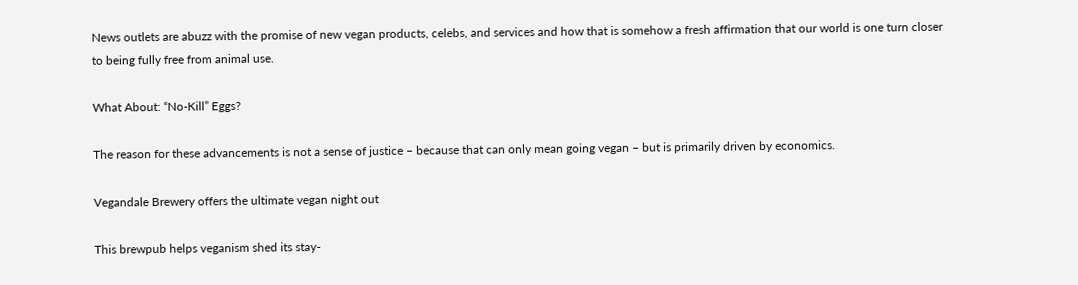News outlets are abuzz with the promise of new vegan products, celebs, and services and how that is somehow a fresh affirmation that our world is one turn closer to being fully free from animal use.

What About: “No-Kill” Eggs?

The reason for these advancements is not a sense of justice – because that can only mean going vegan – but is primarily driven by economics.

Vegandale Brewery offers the ultimate vegan night out

This brewpub helps veganism shed its stay-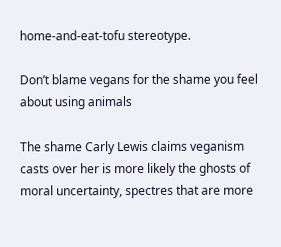home-and-eat-tofu stereotype.

Don’t blame vegans for the shame you feel about using animals

The shame Carly Lewis claims veganism casts over her is more likely the ghosts of moral uncertainty, spectres that are more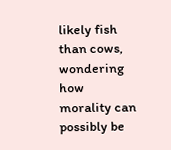likely fish than cows, wondering how morality can possibly be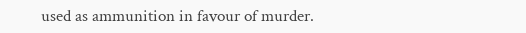used as ammunition in favour of murder.